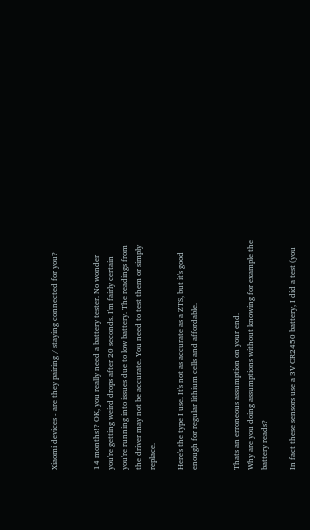Xiaomi devices - are they pairing / staying connected for you?


14 months!? OK, you really need a battery tester. No wonder you're getting weird drops after 20 seconds. I'm fairly certain you're running into issues due to low battery. The readings from the driver may not be accurate. You need to test them or simply replace.

Here's the type I use. It's not as accurate as a ZTS, but it's good enough for regular lithium cells and affordable.


Thats an erroneous assumption on your end.
Why are you doing assumptions without knowing for example the battery reads?

In fact these sensors use a 3V CR2450 battery, I did a test (you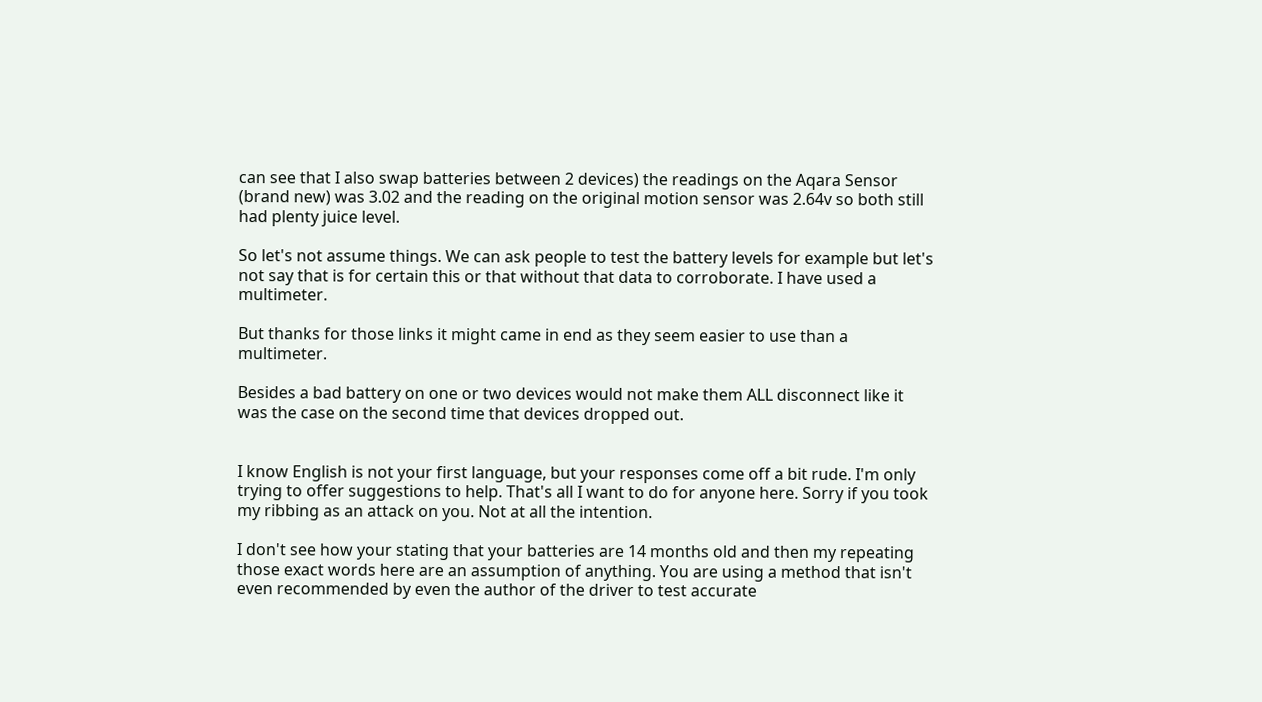can see that I also swap batteries between 2 devices) the readings on the Aqara Sensor (brand new) was 3.02 and the reading on the original motion sensor was 2.64v so both still had plenty juice level.

So let's not assume things. We can ask people to test the battery levels for example but let's not say that is for certain this or that without that data to corroborate. I have used a multimeter.

But thanks for those links it might came in end as they seem easier to use than a multimeter.

Besides a bad battery on one or two devices would not make them ALL disconnect like it was the case on the second time that devices dropped out.


I know English is not your first language, but your responses come off a bit rude. I'm only trying to offer suggestions to help. That's all I want to do for anyone here. Sorry if you took my ribbing as an attack on you. Not at all the intention.

I don't see how your stating that your batteries are 14 months old and then my repeating those exact words here are an assumption of anything. You are using a method that isn't even recommended by even the author of the driver to test accurate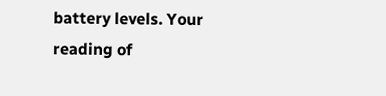battery levels. Your reading of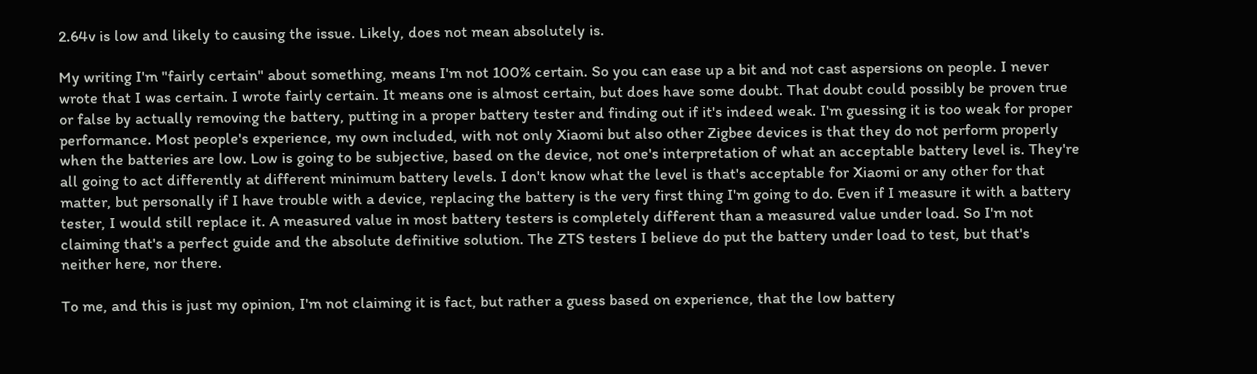2.64v is low and likely to causing the issue. Likely, does not mean absolutely is.

My writing I'm "fairly certain" about something, means I'm not 100% certain. So you can ease up a bit and not cast aspersions on people. I never wrote that I was certain. I wrote fairly certain. It means one is almost certain, but does have some doubt. That doubt could possibly be proven true or false by actually removing the battery, putting in a proper battery tester and finding out if it's indeed weak. I'm guessing it is too weak for proper performance. Most people's experience, my own included, with not only Xiaomi but also other Zigbee devices is that they do not perform properly when the batteries are low. Low is going to be subjective, based on the device, not one's interpretation of what an acceptable battery level is. They're all going to act differently at different minimum battery levels. I don't know what the level is that's acceptable for Xiaomi or any other for that matter, but personally if I have trouble with a device, replacing the battery is the very first thing I'm going to do. Even if I measure it with a battery tester, I would still replace it. A measured value in most battery testers is completely different than a measured value under load. So I'm not claiming that's a perfect guide and the absolute definitive solution. The ZTS testers I believe do put the battery under load to test, but that's neither here, nor there.

To me, and this is just my opinion, I'm not claiming it is fact, but rather a guess based on experience, that the low battery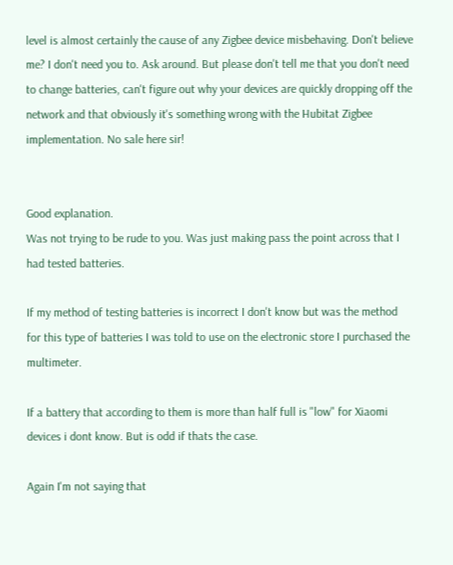level is almost certainly the cause of any Zigbee device misbehaving. Don't believe me? I don't need you to. Ask around. But please don't tell me that you don't need to change batteries, can't figure out why your devices are quickly dropping off the network and that obviously it's something wrong with the Hubitat Zigbee implementation. No sale here sir!


Good explanation.
Was not trying to be rude to you. Was just making pass the point across that I had tested batteries.

If my method of testing batteries is incorrect I don't know but was the method for this type of batteries I was told to use on the electronic store I purchased the multimeter.

If a battery that according to them is more than half full is "low" for Xiaomi devices i dont know. But is odd if thats the case.

Again I'm not saying that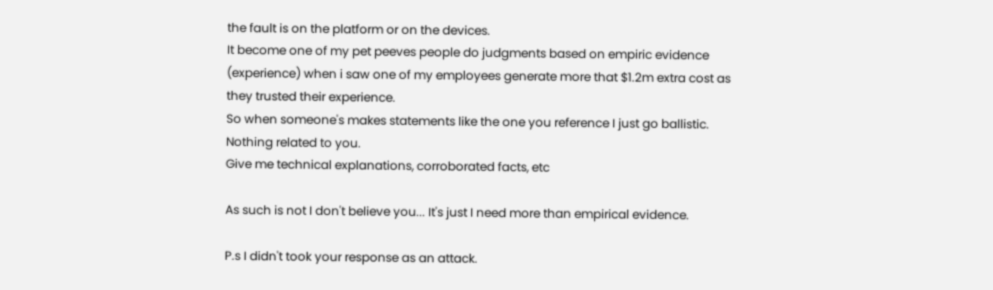the fault is on the platform or on the devices.
It become one of my pet peeves people do judgments based on empiric evidence (experience) when i saw one of my employees generate more that $1.2m extra cost as they trusted their experience.
So when someone's makes statements like the one you reference I just go ballistic. Nothing related to you.
Give me technical explanations, corroborated facts, etc

As such is not I don't believe you... It's just I need more than empirical evidence.

P.s I didn't took your response as an attack.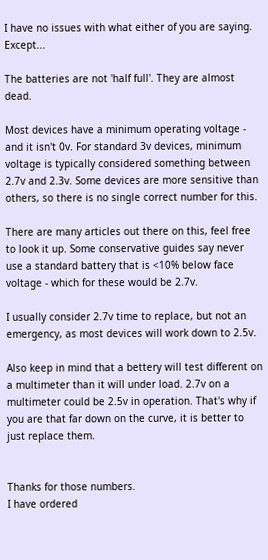I have no issues with what either of you are saying. Except...

The batteries are not 'half full'. They are almost dead.

Most devices have a minimum operating voltage - and it isn't 0v. For standard 3v devices, minimum voltage is typically considered something between 2.7v and 2.3v. Some devices are more sensitive than others, so there is no single correct number for this.

There are many articles out there on this, feel free to look it up. Some conservative guides say never use a standard battery that is <10% below face voltage - which for these would be 2.7v.

I usually consider 2.7v time to replace, but not an emergency, as most devices will work down to 2.5v.

Also keep in mind that a bettery will test different on a multimeter than it will under load. 2.7v on a multimeter could be 2.5v in operation. That's why if you are that far down on the curve, it is better to just replace them.


Thanks for those numbers.
I have ordered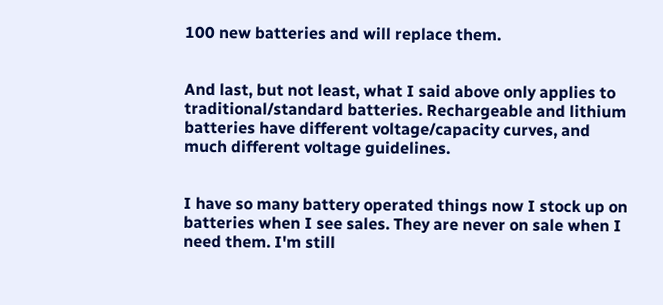100 new batteries and will replace them.


And last, but not least, what I said above only applies to traditional/standard batteries. Rechargeable and lithium batteries have different voltage/capacity curves, and much different voltage guidelines.


I have so many battery operated things now I stock up on batteries when I see sales. They are never on sale when I need them. I'm still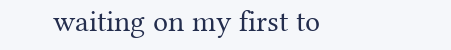waiting on my first to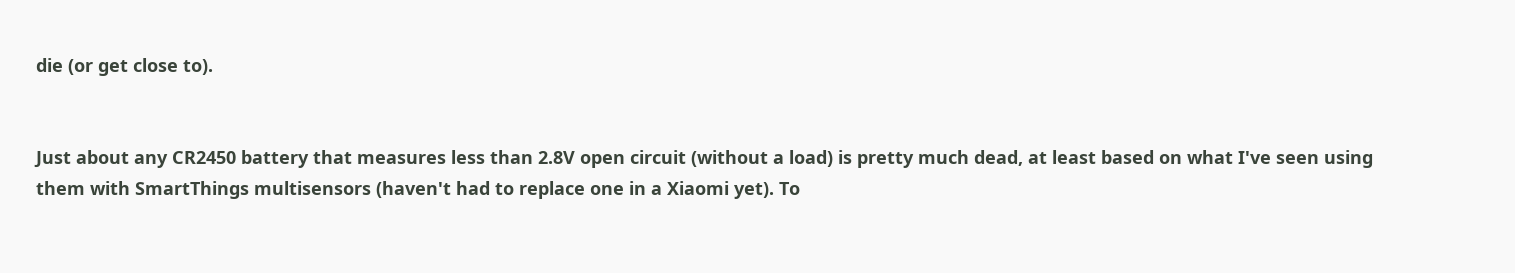die (or get close to).


Just about any CR2450 battery that measures less than 2.8V open circuit (without a load) is pretty much dead, at least based on what I've seen using them with SmartThings multisensors (haven't had to replace one in a Xiaomi yet). To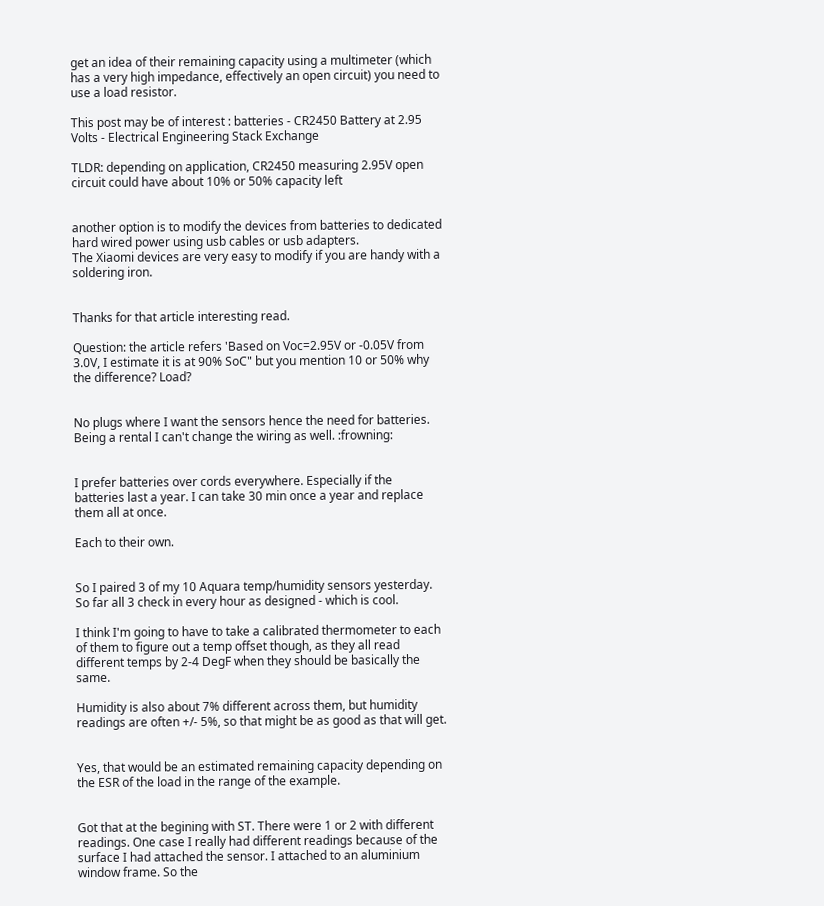get an idea of their remaining capacity using a multimeter (which has a very high impedance, effectively an open circuit) you need to use a load resistor.

This post may be of interest : batteries - CR2450 Battery at 2.95 Volts - Electrical Engineering Stack Exchange

TLDR: depending on application, CR2450 measuring 2.95V open circuit could have about 10% or 50% capacity left


another option is to modify the devices from batteries to dedicated hard wired power using usb cables or usb adapters.
The Xiaomi devices are very easy to modify if you are handy with a soldering iron.


Thanks for that article interesting read.

Question: the article refers 'Based on Voc=2.95V or -0.05V from 3.0V, I estimate it is at 90% SoC" but you mention 10 or 50% why the difference? Load?


No plugs where I want the sensors hence the need for batteries. Being a rental I can't change the wiring as well. :frowning:


I prefer batteries over cords everywhere. Especially if the batteries last a year. I can take 30 min once a year and replace them all at once.

Each to their own.


So I paired 3 of my 10 Aquara temp/humidity sensors yesterday. So far all 3 check in every hour as designed - which is cool.

I think I'm going to have to take a calibrated thermometer to each of them to figure out a temp offset though, as they all read different temps by 2-4 DegF when they should be basically the same.

Humidity is also about 7% different across them, but humidity readings are often +/- 5%, so that might be as good as that will get.


Yes, that would be an estimated remaining capacity depending on the ESR of the load in the range of the example.


Got that at the begining with ST. There were 1 or 2 with different readings. One case I really had different readings because of the surface I had attached the sensor. I attached to an aluminium window frame. So the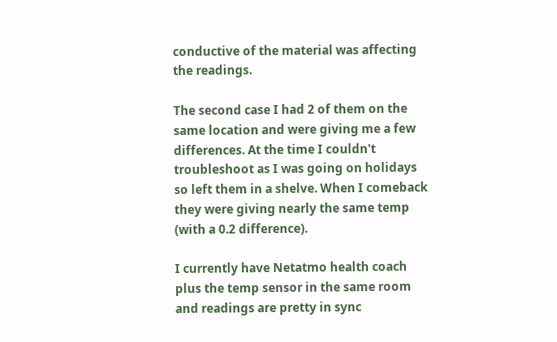conductive of the material was affecting the readings.

The second case I had 2 of them on the same location and were giving me a few differences. At the time I couldn't troubleshoot as I was going on holidays so left them in a shelve. When I comeback they were giving nearly the same temp (with a 0.2 difference).

I currently have Netatmo health coach plus the temp sensor in the same room and readings are pretty in sync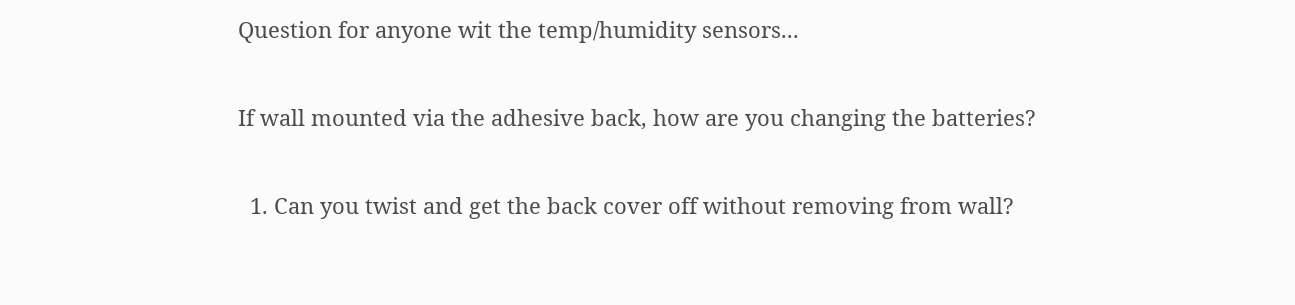Question for anyone wit the temp/humidity sensors...

If wall mounted via the adhesive back, how are you changing the batteries?

  1. Can you twist and get the back cover off without removing from wall?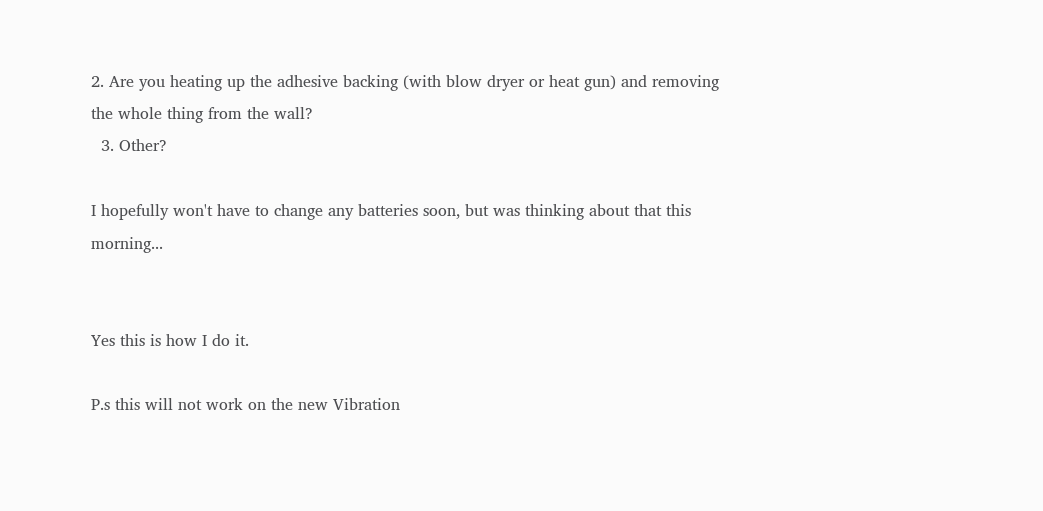2. Are you heating up the adhesive backing (with blow dryer or heat gun) and removing the whole thing from the wall?
  3. Other?

I hopefully won't have to change any batteries soon, but was thinking about that this morning...


Yes this is how I do it.

P.s this will not work on the new Vibration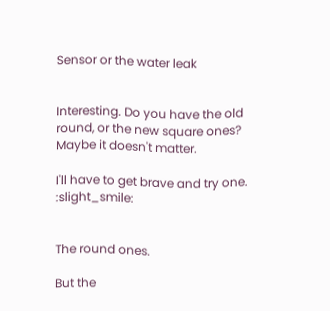Sensor or the water leak


Interesting. Do you have the old round, or the new square ones? Maybe it doesn't matter.

I'll have to get brave and try one. :slight_smile:


The round ones.

But the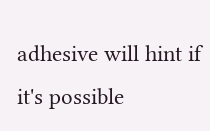adhesive will hint if it's possible